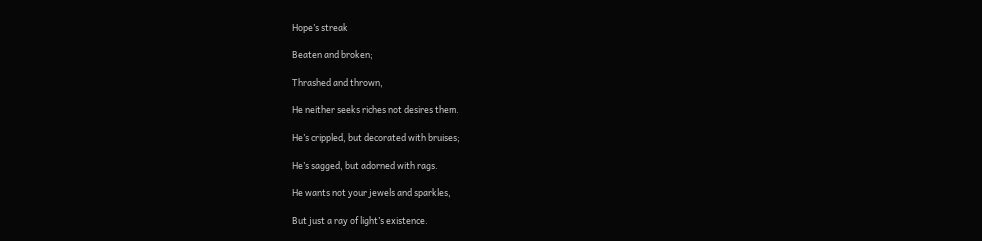Hope’s streak

Beaten and broken;

Thrashed and thrown,

He neither seeks riches not desires them.

He’s crippled, but decorated with bruises;

He’s sagged, but adorned with rags.

He wants not your jewels and sparkles,

But just a ray of light’s existence.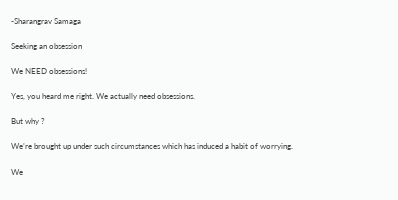-Sharangrav Samaga

Seeking an obsession

We NEED obsessions!

Yes, you heard me right. We actually need obsessions.

But why ?

We’re brought up under such circumstances which has induced a habit of worrying.

We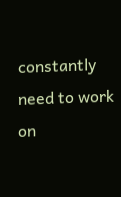constantly need to work on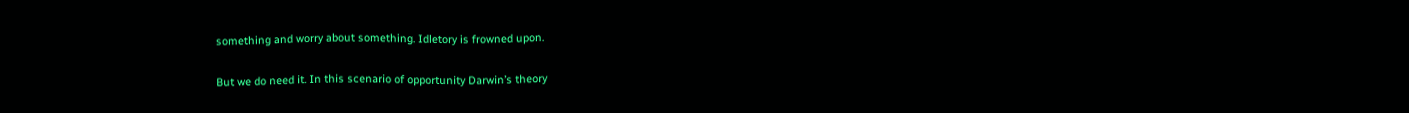something and worry about something. Idletory is frowned upon.

But we do need it. In this scenario of opportunity Darwin’s theory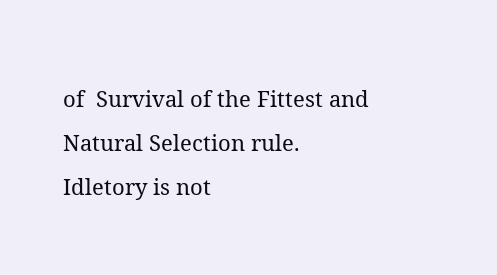of  Survival of the Fittest and Natural Selection rule. Idletory is not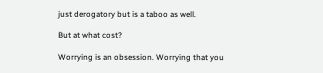just derogatory but is a taboo as well.

But at what cost?

Worrying is an obsession. Worrying that you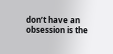don’t have an obsession is the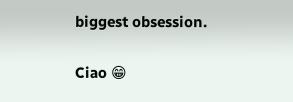biggest obsession.

Ciao 😁